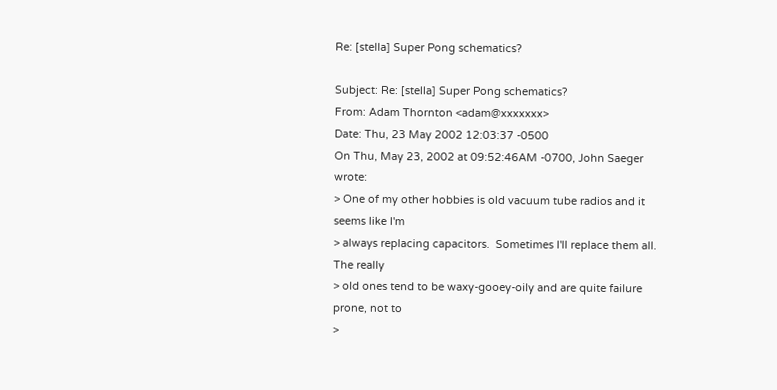Re: [stella] Super Pong schematics?

Subject: Re: [stella] Super Pong schematics?
From: Adam Thornton <adam@xxxxxxx>
Date: Thu, 23 May 2002 12:03:37 -0500
On Thu, May 23, 2002 at 09:52:46AM -0700, John Saeger wrote:
> One of my other hobbies is old vacuum tube radios and it seems like I'm
> always replacing capacitors.  Sometimes I'll replace them all.  The really
> old ones tend to be waxy-gooey-oily and are quite failure prone, not to
>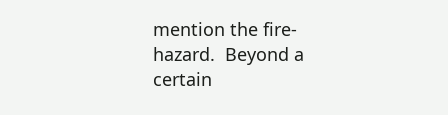mention the fire-hazard.  Beyond a certain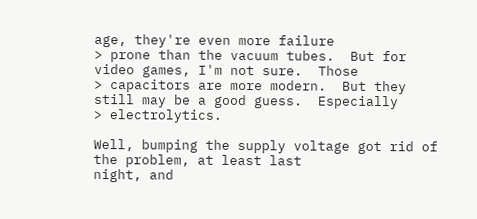age, they're even more failure
> prone than the vacuum tubes.  But for video games, I'm not sure.  Those
> capacitors are more modern.  But they still may be a good guess.  Especially
> electrolytics.

Well, bumping the supply voltage got rid of the problem, at least last
night, and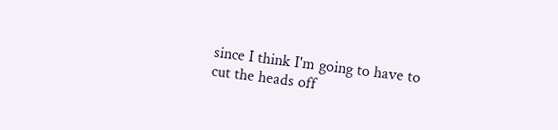since I think I'm going to have to cut the heads off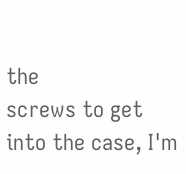the
screws to get into the case, I'm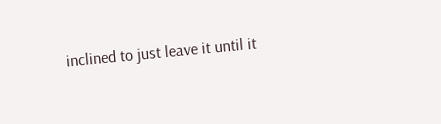inclined to just leave it until it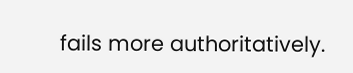fails more authoritatively.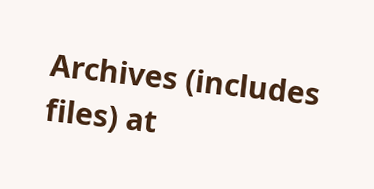Archives (includes files) at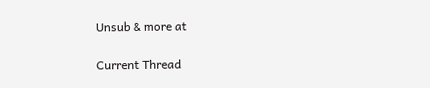Unsub & more at

Current Thread